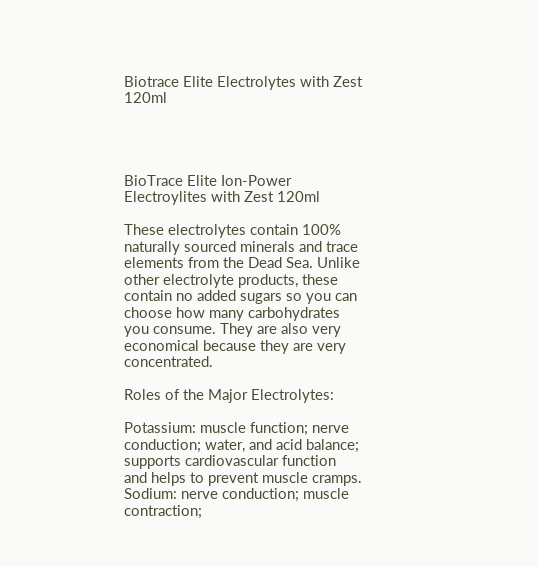Biotrace Elite Electrolytes with Zest 120ml




BioTrace Elite Ion-Power Electroylites with Zest 120ml

These electrolytes contain 100% naturally sourced minerals and trace elements from the Dead Sea. Unlike other electrolyte products, these contain no added sugars so you can choose how many carbohydrates you consume. They are also very economical because they are very concentrated.

Roles of the Major Electrolytes:

Potassium: muscle function; nerve conduction; water, and acid balance; supports cardiovascular function and helps to prevent muscle cramps.
Sodium: nerve conduction; muscle contraction;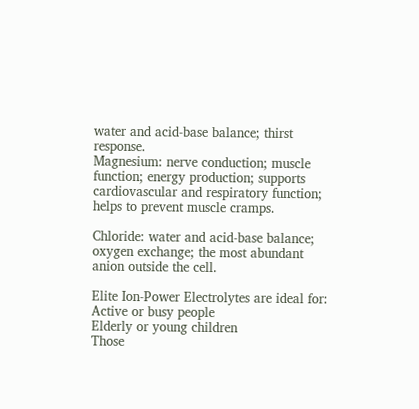water and acid-base balance; thirst response.
Magnesium: nerve conduction; muscle function; energy production; supports cardiovascular and respiratory function; helps to prevent muscle cramps.

Chloride: water and acid-base balance; oxygen exchange; the most abundant anion outside the cell.

Elite Ion-Power Electrolytes are ideal for:
Active or busy people
Elderly or young children
Those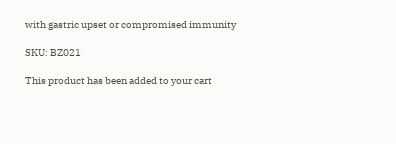with gastric upset or compromised immunity

SKU: BZ021

This product has been added to your cart